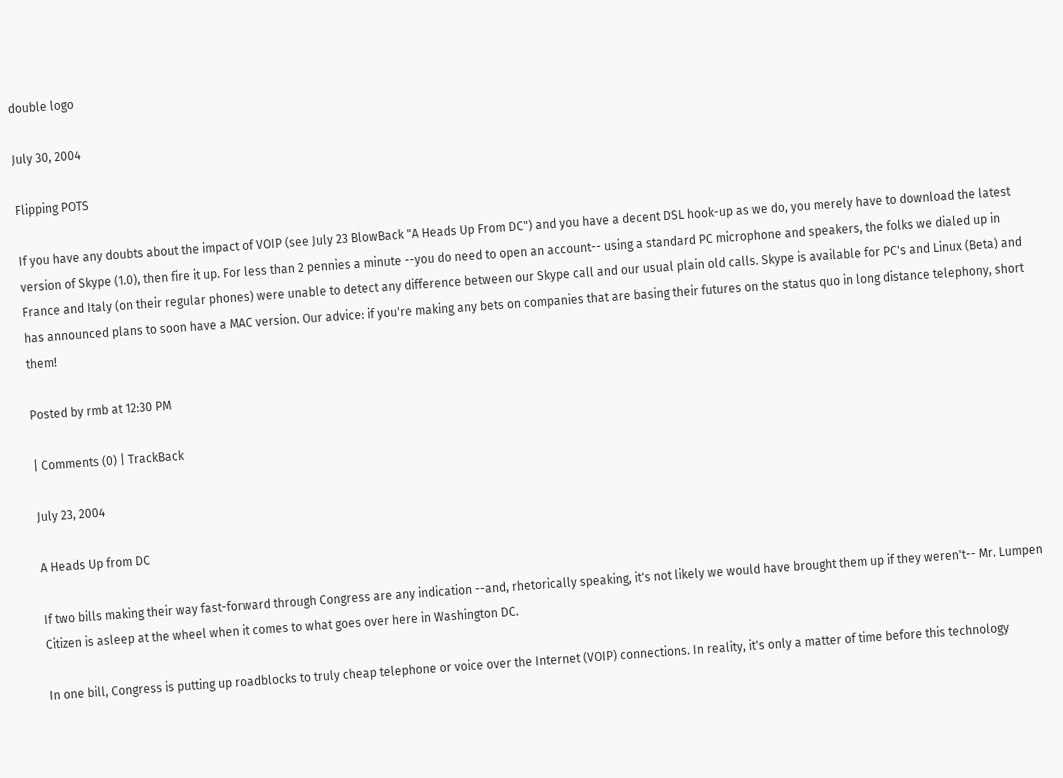double logo

July 30, 2004

Flipping POTS

If you have any doubts about the impact of VOIP (see July 23 BlowBack "A Heads Up From DC") and you have a decent DSL hook-up as we do, you merely have to download the latest version of Skype (1.0), then fire it up. For less than 2 pennies a minute --you do need to open an account-- using a standard PC microphone and speakers, the folks we dialed up in France and Italy (on their regular phones) were unable to detect any difference between our Skype call and our usual plain old calls. Skype is available for PC's and Linux (Beta) and has announced plans to soon have a MAC version. Our advice: if you're making any bets on companies that are basing their futures on the status quo in long distance telephony, short them!

Posted by rmb at 12:30 PM

| Comments (0) | TrackBack

July 23, 2004

A Heads Up from DC

If two bills making their way fast-forward through Congress are any indication --and, rhetorically speaking, it's not likely we would have brought them up if they weren't-- Mr. Lumpen Citizen is asleep at the wheel when it comes to what goes over here in Washington DC.

In one bill, Congress is putting up roadblocks to truly cheap telephone or voice over the Internet (VOIP) connections. In reality, it's only a matter of time before this technology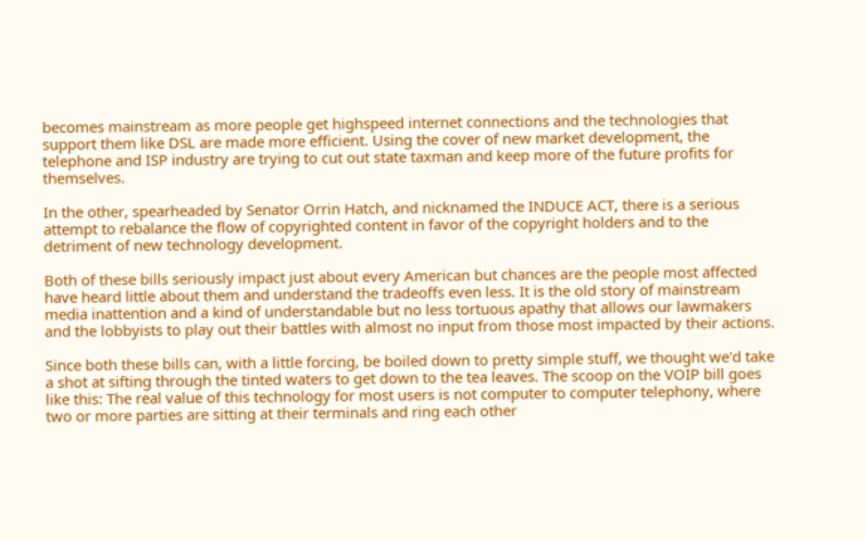becomes mainstream as more people get highspeed internet connections and the technologies that support them like DSL are made more efficient. Using the cover of new market development, the telephone and ISP industry are trying to cut out state taxman and keep more of the future profits for themselves.

In the other, spearheaded by Senator Orrin Hatch, and nicknamed the INDUCE ACT, there is a serious attempt to rebalance the flow of copyrighted content in favor of the copyright holders and to the detriment of new technology development.

Both of these bills seriously impact just about every American but chances are the people most affected have heard little about them and understand the tradeoffs even less. It is the old story of mainstream media inattention and a kind of understandable but no less tortuous apathy that allows our lawmakers and the lobbyists to play out their battles with almost no input from those most impacted by their actions.

Since both these bills can, with a little forcing, be boiled down to pretty simple stuff, we thought we'd take a shot at sifting through the tinted waters to get down to the tea leaves. The scoop on the VOIP bill goes like this: The real value of this technology for most users is not computer to computer telephony, where two or more parties are sitting at their terminals and ring each other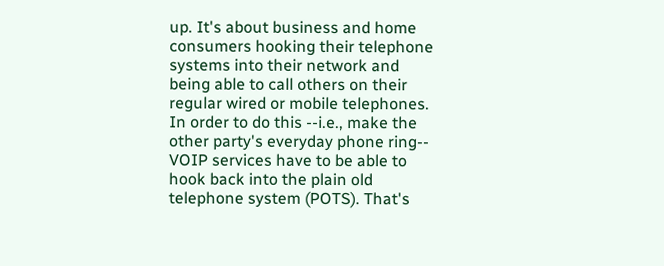up. It's about business and home consumers hooking their telephone systems into their network and being able to call others on their regular wired or mobile telephones. In order to do this --i.e., make the other party's everyday phone ring-- VOIP services have to be able to hook back into the plain old telephone system (POTS). That's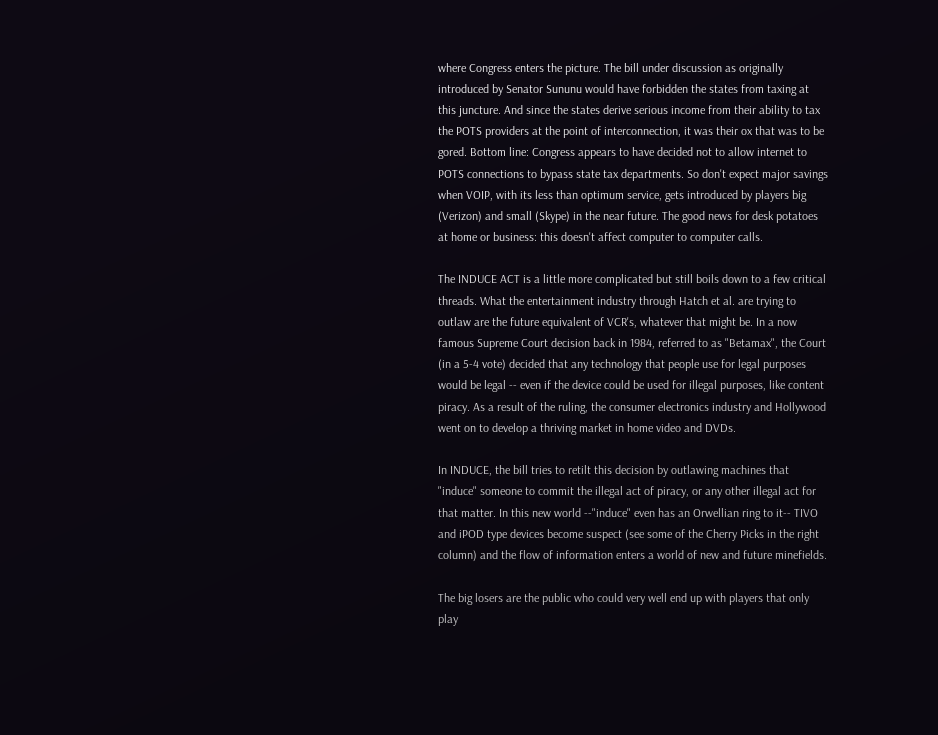where Congress enters the picture. The bill under discussion as originally introduced by Senator Sununu would have forbidden the states from taxing at this juncture. And since the states derive serious income from their ability to tax the POTS providers at the point of interconnection, it was their ox that was to be gored. Bottom line: Congress appears to have decided not to allow internet to POTS connections to bypass state tax departments. So don't expect major savings when VOIP, with its less than optimum service, gets introduced by players big (Verizon) and small (Skype) in the near future. The good news for desk potatoes at home or business: this doesn't affect computer to computer calls.

The INDUCE ACT is a little more complicated but still boils down to a few critical threads. What the entertainment industry through Hatch et al. are trying to outlaw are the future equivalent of VCR's, whatever that might be. In a now famous Supreme Court decision back in 1984, referred to as "Betamax", the Court (in a 5-4 vote) decided that any technology that people use for legal purposes would be legal -- even if the device could be used for illegal purposes, like content piracy. As a result of the ruling, the consumer electronics industry and Hollywood went on to develop a thriving market in home video and DVDs.

In INDUCE, the bill tries to retilt this decision by outlawing machines that "induce" someone to commit the illegal act of piracy, or any other illegal act for that matter. In this new world --"induce" even has an Orwellian ring to it-- TIVO and iPOD type devices become suspect (see some of the Cherry Picks in the right column) and the flow of information enters a world of new and future minefields.

The big losers are the public who could very well end up with players that only play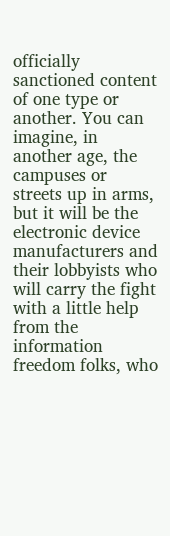officially sanctioned content of one type or another. You can imagine, in another age, the campuses or streets up in arms, but it will be the electronic device manufacturers and their lobbyists who will carry the fight with a little help from the information freedom folks, who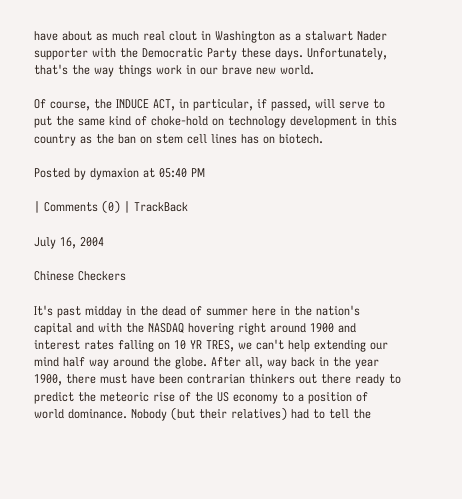have about as much real clout in Washington as a stalwart Nader supporter with the Democratic Party these days. Unfortunately, that's the way things work in our brave new world.

Of course, the INDUCE ACT, in particular, if passed, will serve to put the same kind of choke-hold on technology development in this country as the ban on stem cell lines has on biotech.

Posted by dymaxion at 05:40 PM

| Comments (0) | TrackBack

July 16, 2004

Chinese Checkers

It's past midday in the dead of summer here in the nation's capital and with the NASDAQ hovering right around 1900 and interest rates falling on 10 YR TRES, we can't help extending our mind half way around the globe. After all, way back in the year 1900, there must have been contrarian thinkers out there ready to predict the meteoric rise of the US economy to a position of world dominance. Nobody (but their relatives) had to tell the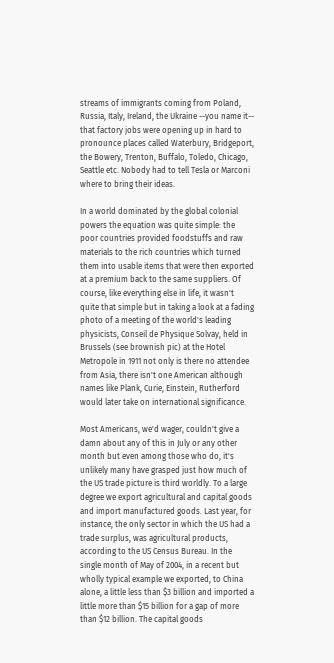streams of immigrants coming from Poland, Russia, Italy, Ireland, the Ukraine --you name it-- that factory jobs were opening up in hard to pronounce places called Waterbury, Bridgeport, the Bowery, Trenton, Buffalo, Toledo, Chicago, Seattle etc. Nobody had to tell Tesla or Marconi where to bring their ideas.

In a world dominated by the global colonial powers the equation was quite simple: the poor countries provided foodstuffs and raw materials to the rich countries which turned them into usable items that were then exported at a premium back to the same suppliers. Of course, like everything else in life, it wasn't quite that simple but in taking a look at a fading photo of a meeting of the world's leading physicists, Conseil de Physique Solvay, held in Brussels (see brownish pic) at the Hotel Metropole in 1911 not only is there no attendee from Asia, there isn't one American although names like Plank, Curie, Einstein, Rutherford would later take on international significance.

Most Americans, we'd wager, couldn't give a damn about any of this in July or any other month but even among those who do, it's unlikely many have grasped just how much of the US trade picture is third worldly. To a large degree we export agricultural and capital goods and import manufactured goods. Last year, for instance, the only sector in which the US had a trade surplus, was agricultural products, according to the US Census Bureau. In the single month of May of 2004, in a recent but wholly typical example we exported, to China alone, a little less than $3 billion and imported a little more than $15 billion for a gap of more than $12 billion. The capital goods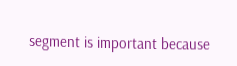segment is important because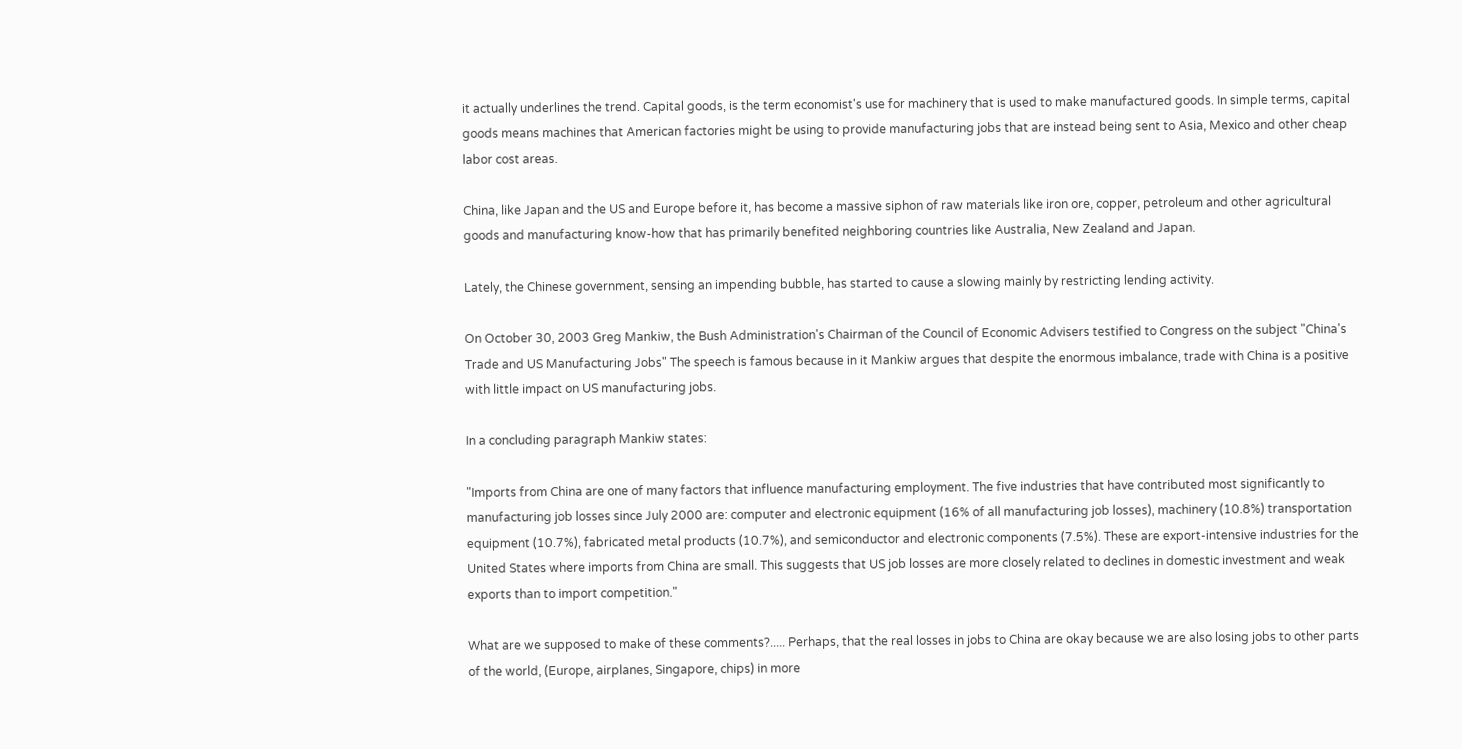it actually underlines the trend. Capital goods, is the term economist's use for machinery that is used to make manufactured goods. In simple terms, capital goods means machines that American factories might be using to provide manufacturing jobs that are instead being sent to Asia, Mexico and other cheap labor cost areas.

China, like Japan and the US and Europe before it, has become a massive siphon of raw materials like iron ore, copper, petroleum and other agricultural goods and manufacturing know-how that has primarily benefited neighboring countries like Australia, New Zealand and Japan.

Lately, the Chinese government, sensing an impending bubble, has started to cause a slowing mainly by restricting lending activity.

On October 30, 2003 Greg Mankiw, the Bush Administration's Chairman of the Council of Economic Advisers testified to Congress on the subject "China's Trade and US Manufacturing Jobs" The speech is famous because in it Mankiw argues that despite the enormous imbalance, trade with China is a positive with little impact on US manufacturing jobs.

In a concluding paragraph Mankiw states:

"Imports from China are one of many factors that influence manufacturing employment. The five industries that have contributed most significantly to manufacturing job losses since July 2000 are: computer and electronic equipment (16% of all manufacturing job losses), machinery (10.8%) transportation equipment (10.7%), fabricated metal products (10.7%), and semiconductor and electronic components (7.5%). These are export-intensive industries for the United States where imports from China are small. This suggests that US job losses are more closely related to declines in domestic investment and weak exports than to import competition."

What are we supposed to make of these comments?..... Perhaps, that the real losses in jobs to China are okay because we are also losing jobs to other parts of the world, (Europe, airplanes, Singapore, chips) in more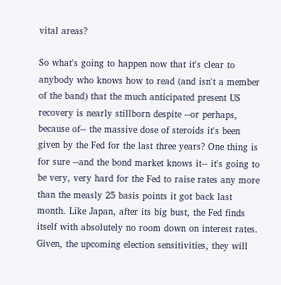vital areas?

So what's going to happen now that it's clear to anybody who knows how to read (and isn't a member of the band) that the much anticipated present US recovery is nearly stillborn despite --or perhaps, because of-- the massive dose of steroids it's been given by the Fed for the last three years? One thing is for sure --and the bond market knows it-- it's going to be very, very hard for the Fed to raise rates any more than the measly 25 basis points it got back last month. Like Japan, after its big bust, the Fed finds itself with absolutely no room down on interest rates. Given, the upcoming election sensitivities, they will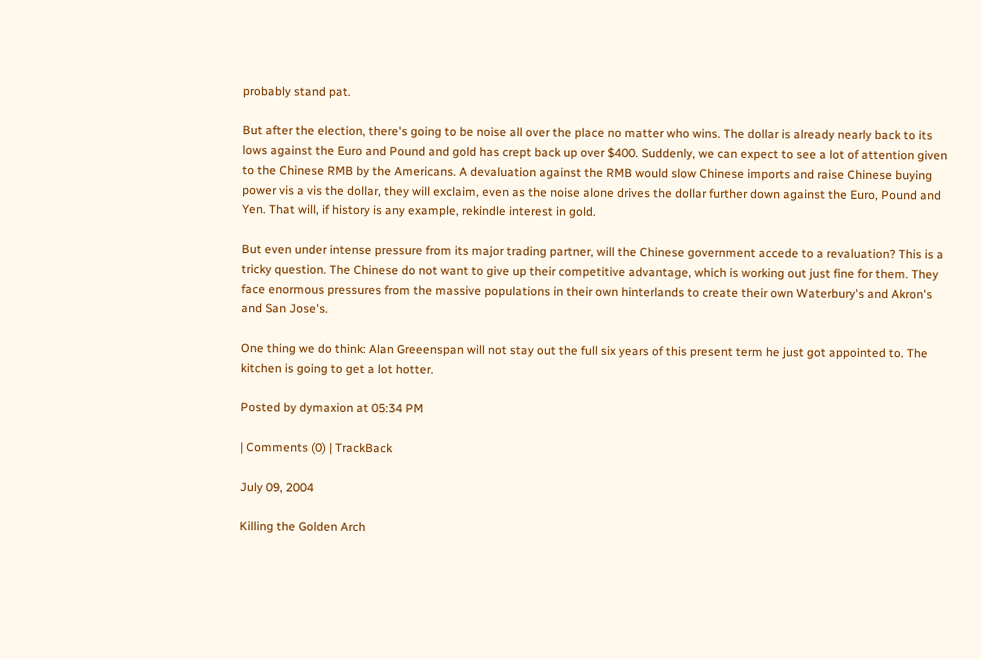probably stand pat.

But after the election, there's going to be noise all over the place no matter who wins. The dollar is already nearly back to its lows against the Euro and Pound and gold has crept back up over $400. Suddenly, we can expect to see a lot of attention given to the Chinese RMB by the Americans. A devaluation against the RMB would slow Chinese imports and raise Chinese buying power vis a vis the dollar, they will exclaim, even as the noise alone drives the dollar further down against the Euro, Pound and Yen. That will, if history is any example, rekindle interest in gold.

But even under intense pressure from its major trading partner, will the Chinese government accede to a revaluation? This is a tricky question. The Chinese do not want to give up their competitive advantage, which is working out just fine for them. They face enormous pressures from the massive populations in their own hinterlands to create their own Waterbury's and Akron's and San Jose's.

One thing we do think: Alan Greeenspan will not stay out the full six years of this present term he just got appointed to. The kitchen is going to get a lot hotter.

Posted by dymaxion at 05:34 PM

| Comments (0) | TrackBack

July 09, 2004

Killing the Golden Arch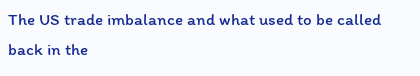The US trade imbalance and what used to be called back in the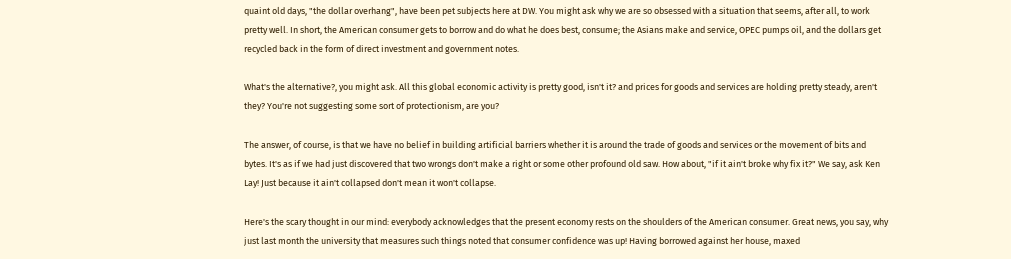quaint old days, "the dollar overhang", have been pet subjects here at DW. You might ask why we are so obsessed with a situation that seems, after all, to work pretty well. In short, the American consumer gets to borrow and do what he does best, consume; the Asians make and service, OPEC pumps oil, and the dollars get recycled back in the form of direct investment and government notes.

What's the alternative?, you might ask. All this global economic activity is pretty good, isn't it? and prices for goods and services are holding pretty steady, aren't they? You're not suggesting some sort of protectionism, are you?

The answer, of course, is that we have no belief in building artificial barriers whether it is around the trade of goods and services or the movement of bits and bytes. It's as if we had just discovered that two wrongs don't make a right or some other profound old saw. How about, "if it ain't broke why fix it?" We say, ask Ken Lay! Just because it ain't collapsed don't mean it won't collapse.

Here's the scary thought in our mind: everybody acknowledges that the present economy rests on the shoulders of the American consumer. Great news, you say, why just last month the university that measures such things noted that consumer confidence was up! Having borrowed against her house, maxed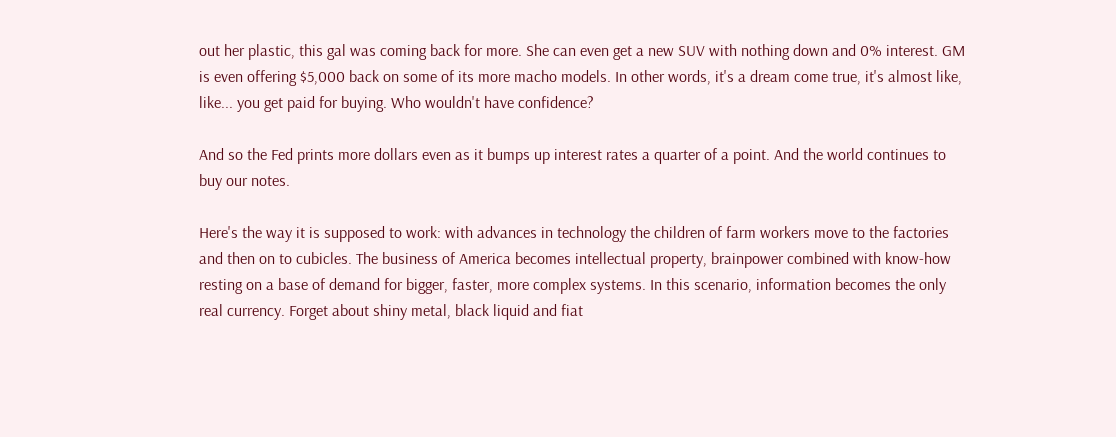out her plastic, this gal was coming back for more. She can even get a new SUV with nothing down and 0% interest. GM is even offering $5,000 back on some of its more macho models. In other words, it's a dream come true, it's almost like, like... you get paid for buying. Who wouldn't have confidence?

And so the Fed prints more dollars even as it bumps up interest rates a quarter of a point. And the world continues to buy our notes.

Here's the way it is supposed to work: with advances in technology the children of farm workers move to the factories and then on to cubicles. The business of America becomes intellectual property, brainpower combined with know-how resting on a base of demand for bigger, faster, more complex systems. In this scenario, information becomes the only real currency. Forget about shiny metal, black liquid and fiat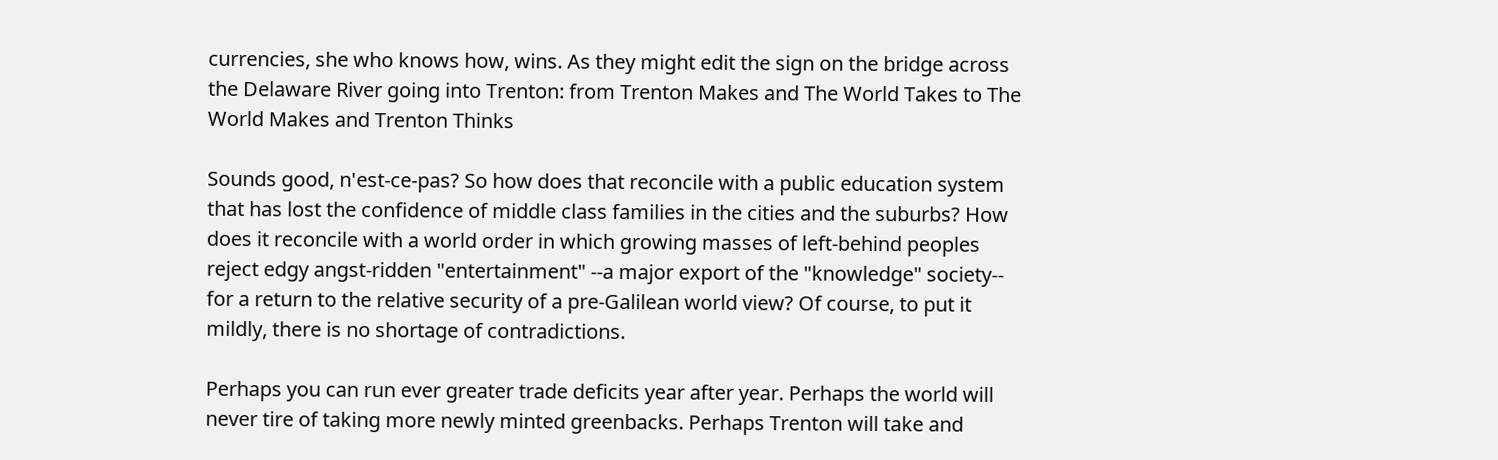currencies, she who knows how, wins. As they might edit the sign on the bridge across the Delaware River going into Trenton: from Trenton Makes and The World Takes to The World Makes and Trenton Thinks

Sounds good, n'est-ce-pas? So how does that reconcile with a public education system that has lost the confidence of middle class families in the cities and the suburbs? How does it reconcile with a world order in which growing masses of left-behind peoples reject edgy angst-ridden "entertainment" --a major export of the "knowledge" society-- for a return to the relative security of a pre-Galilean world view? Of course, to put it mildly, there is no shortage of contradictions.

Perhaps you can run ever greater trade deficits year after year. Perhaps the world will never tire of taking more newly minted greenbacks. Perhaps Trenton will take and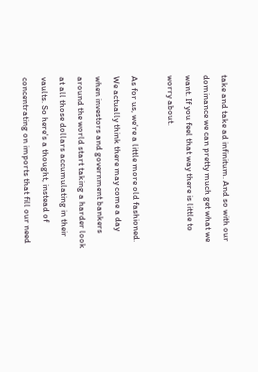take and take ad infinitum. And so with our dominance we can pretty much get what we want. If you feel that way there is little to worry about.

As for us, we're a little more old fashioned. We actually think there may come a day when investors and government bankers around the world start taking a harder look at all those dollars accumulating in their vaults. So here's a thought, instead of concentrating on imports that fill our need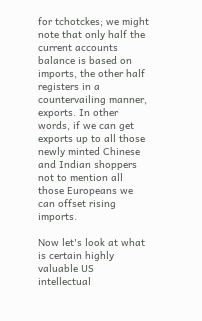for tchotckes; we might note that only half the current accounts balance is based on imports, the other half registers in a countervailing manner, exports. In other words, if we can get exports up to all those newly minted Chinese and Indian shoppers not to mention all those Europeans we can offset rising imports.

Now let's look at what is certain highly valuable US intellectual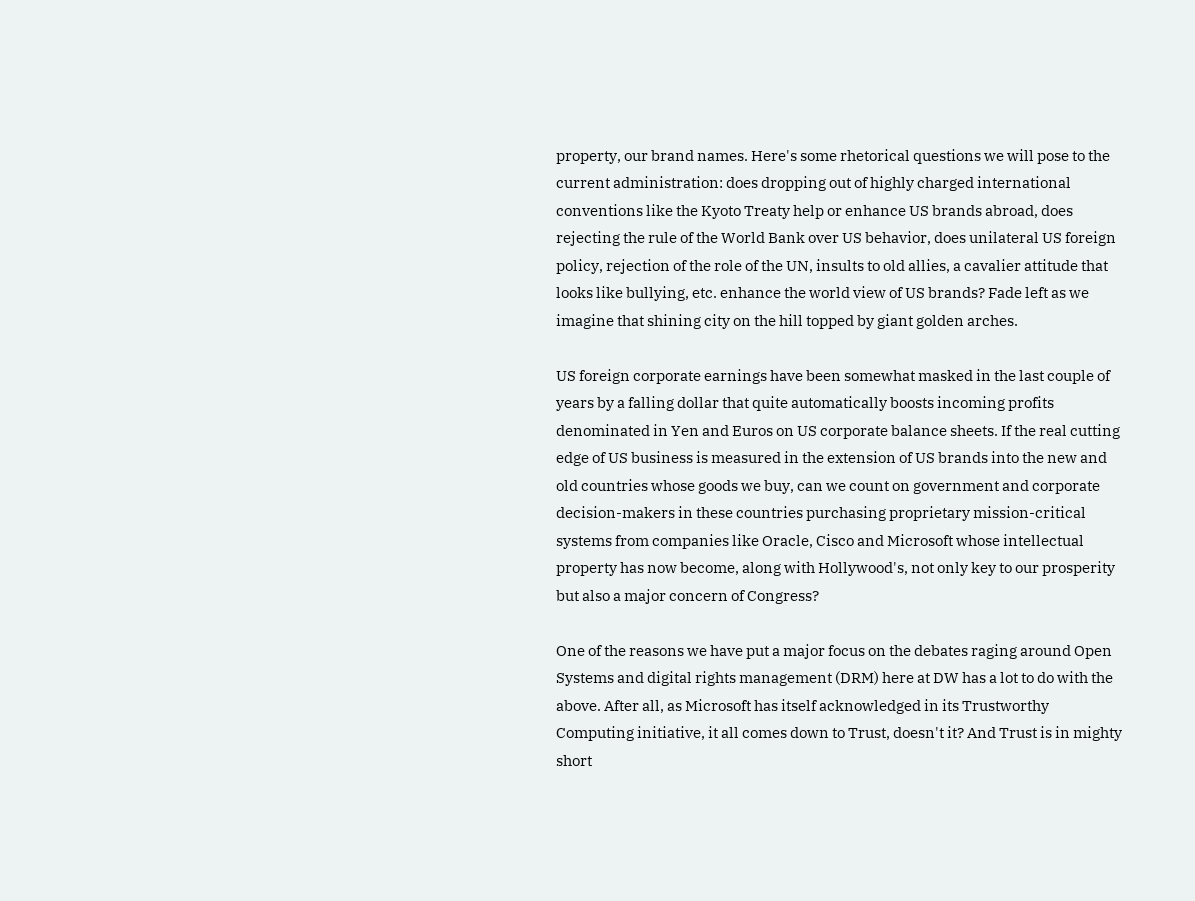property, our brand names. Here's some rhetorical questions we will pose to the current administration: does dropping out of highly charged international conventions like the Kyoto Treaty help or enhance US brands abroad, does rejecting the rule of the World Bank over US behavior, does unilateral US foreign policy, rejection of the role of the UN, insults to old allies, a cavalier attitude that looks like bullying, etc. enhance the world view of US brands? Fade left as we imagine that shining city on the hill topped by giant golden arches.

US foreign corporate earnings have been somewhat masked in the last couple of years by a falling dollar that quite automatically boosts incoming profits denominated in Yen and Euros on US corporate balance sheets. If the real cutting edge of US business is measured in the extension of US brands into the new and old countries whose goods we buy, can we count on government and corporate decision-makers in these countries purchasing proprietary mission-critical systems from companies like Oracle, Cisco and Microsoft whose intellectual property has now become, along with Hollywood's, not only key to our prosperity but also a major concern of Congress?

One of the reasons we have put a major focus on the debates raging around Open Systems and digital rights management (DRM) here at DW has a lot to do with the above. After all, as Microsoft has itself acknowledged in its Trustworthy Computing initiative, it all comes down to Trust, doesn't it? And Trust is in mighty short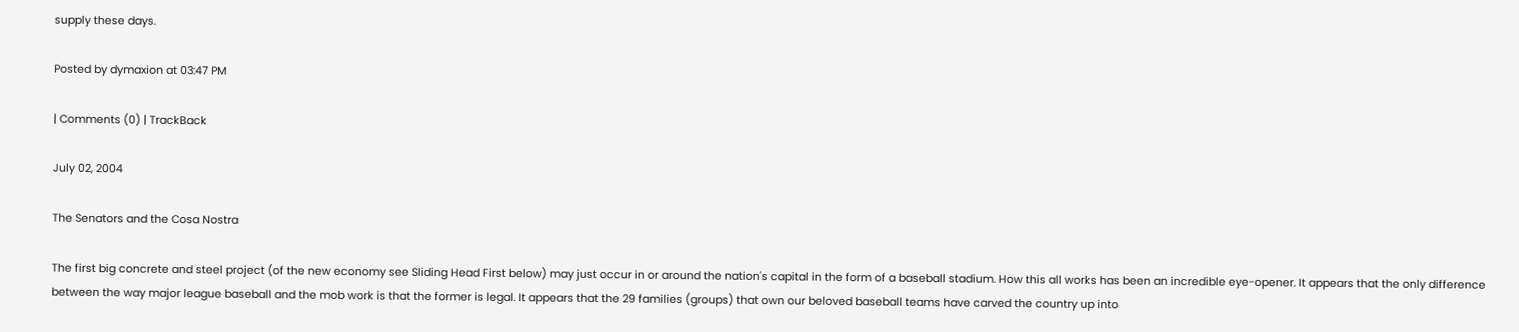supply these days.

Posted by dymaxion at 03:47 PM

| Comments (0) | TrackBack

July 02, 2004

The Senators and the Cosa Nostra

The first big concrete and steel project (of the new economy see Sliding Head First below) may just occur in or around the nation's capital in the form of a baseball stadium. How this all works has been an incredible eye-opener. It appears that the only difference between the way major league baseball and the mob work is that the former is legal. It appears that the 29 families (groups) that own our beloved baseball teams have carved the country up into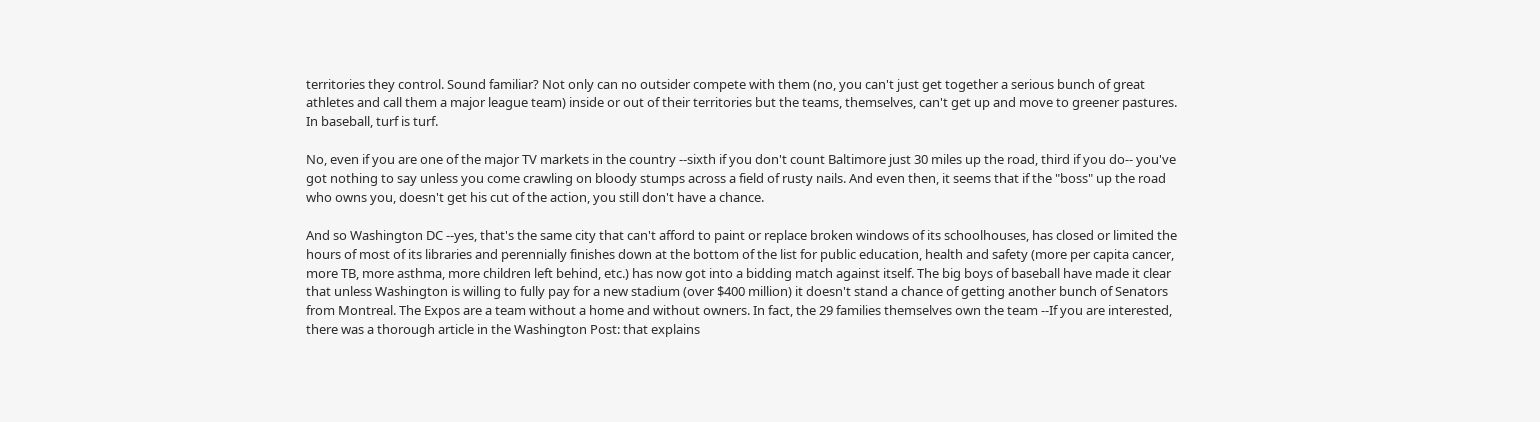territories they control. Sound familiar? Not only can no outsider compete with them (no, you can't just get together a serious bunch of great athletes and call them a major league team) inside or out of their territories but the teams, themselves, can't get up and move to greener pastures. In baseball, turf is turf.

No, even if you are one of the major TV markets in the country --sixth if you don't count Baltimore just 30 miles up the road, third if you do-- you've got nothing to say unless you come crawling on bloody stumps across a field of rusty nails. And even then, it seems that if the "boss" up the road who owns you, doesn't get his cut of the action, you still don't have a chance.

And so Washington DC --yes, that's the same city that can't afford to paint or replace broken windows of its schoolhouses, has closed or limited the hours of most of its libraries and perennially finishes down at the bottom of the list for public education, health and safety (more per capita cancer, more TB, more asthma, more children left behind, etc.) has now got into a bidding match against itself. The big boys of baseball have made it clear that unless Washington is willing to fully pay for a new stadium (over $400 million) it doesn't stand a chance of getting another bunch of Senators from Montreal. The Expos are a team without a home and without owners. In fact, the 29 families themselves own the team --If you are interested, there was a thorough article in the Washington Post: that explains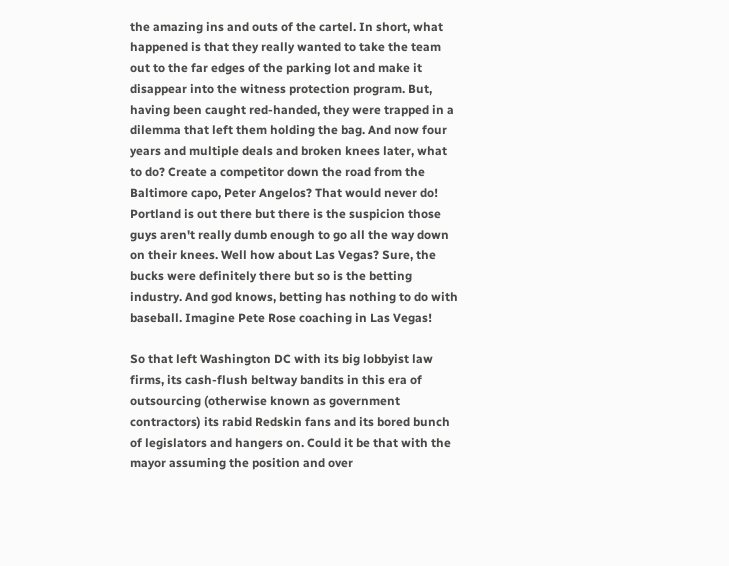the amazing ins and outs of the cartel. In short, what happened is that they really wanted to take the team out to the far edges of the parking lot and make it disappear into the witness protection program. But, having been caught red-handed, they were trapped in a dilemma that left them holding the bag. And now four years and multiple deals and broken knees later, what to do? Create a competitor down the road from the Baltimore capo, Peter Angelos? That would never do! Portland is out there but there is the suspicion those guys aren't really dumb enough to go all the way down on their knees. Well how about Las Vegas? Sure, the bucks were definitely there but so is the betting industry. And god knows, betting has nothing to do with baseball. Imagine Pete Rose coaching in Las Vegas!

So that left Washington DC with its big lobbyist law firms, its cash-flush beltway bandits in this era of outsourcing (otherwise known as government contractors) its rabid Redskin fans and its bored bunch of legislators and hangers on. Could it be that with the mayor assuming the position and over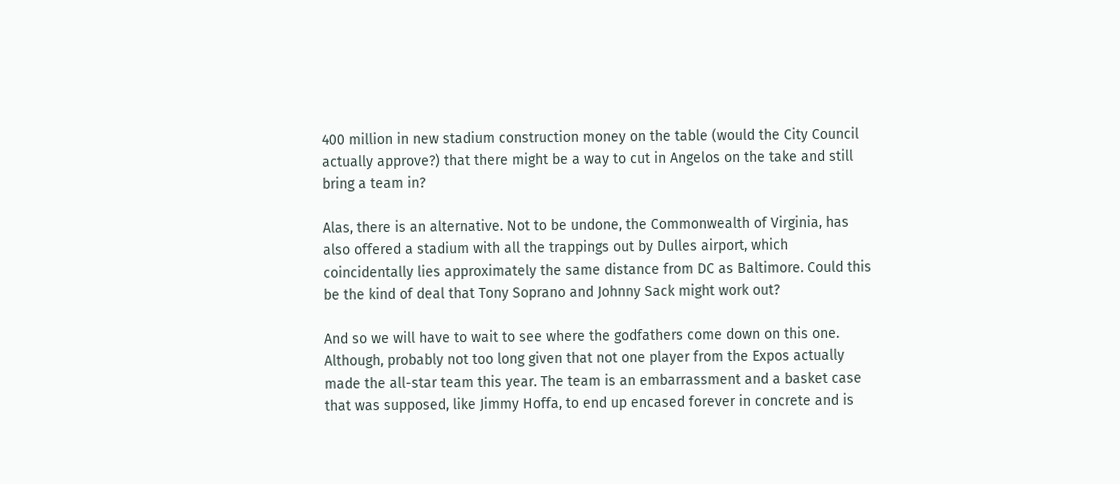400 million in new stadium construction money on the table (would the City Council actually approve?) that there might be a way to cut in Angelos on the take and still bring a team in?

Alas, there is an alternative. Not to be undone, the Commonwealth of Virginia, has also offered a stadium with all the trappings out by Dulles airport, which coincidentally lies approximately the same distance from DC as Baltimore. Could this be the kind of deal that Tony Soprano and Johnny Sack might work out?

And so we will have to wait to see where the godfathers come down on this one. Although, probably not too long given that not one player from the Expos actually made the all-star team this year. The team is an embarrassment and a basket case that was supposed, like Jimmy Hoffa, to end up encased forever in concrete and is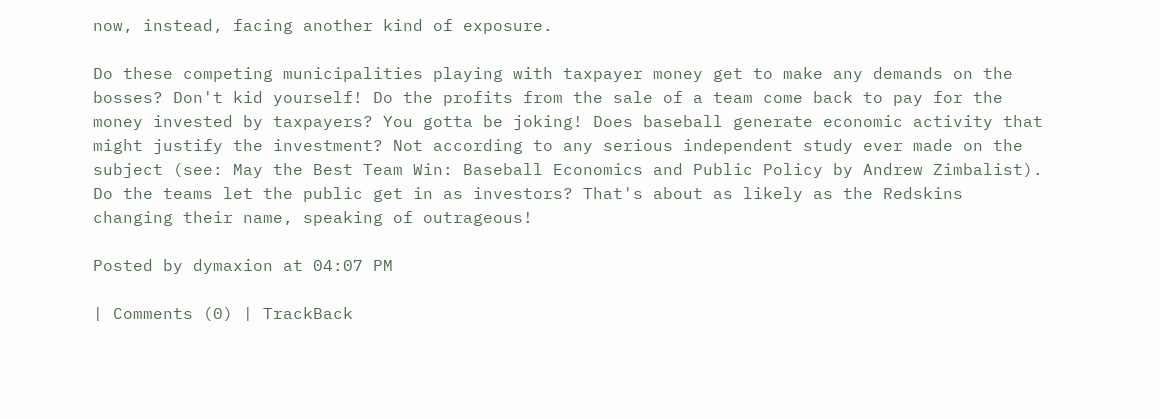now, instead, facing another kind of exposure.

Do these competing municipalities playing with taxpayer money get to make any demands on the bosses? Don't kid yourself! Do the profits from the sale of a team come back to pay for the money invested by taxpayers? You gotta be joking! Does baseball generate economic activity that might justify the investment? Not according to any serious independent study ever made on the subject (see: May the Best Team Win: Baseball Economics and Public Policy by Andrew Zimbalist). Do the teams let the public get in as investors? That's about as likely as the Redskins changing their name, speaking of outrageous!

Posted by dymaxion at 04:07 PM

| Comments (0) | TrackBack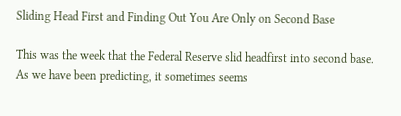Sliding Head First and Finding Out You Are Only on Second Base

This was the week that the Federal Reserve slid headfirst into second base. As we have been predicting, it sometimes seems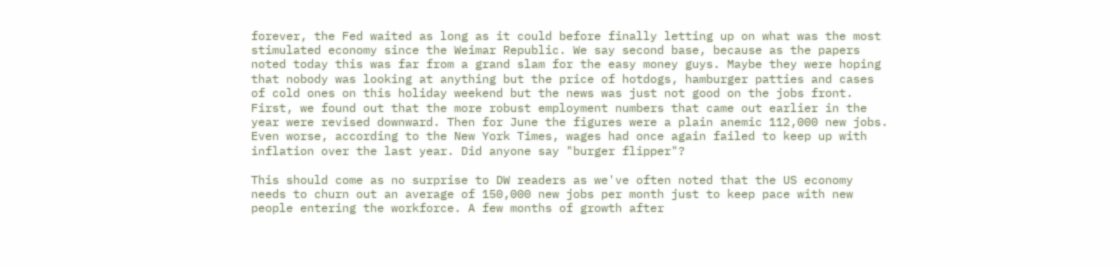forever, the Fed waited as long as it could before finally letting up on what was the most stimulated economy since the Weimar Republic. We say second base, because as the papers noted today this was far from a grand slam for the easy money guys. Maybe they were hoping that nobody was looking at anything but the price of hotdogs, hamburger patties and cases of cold ones on this holiday weekend but the news was just not good on the jobs front. First, we found out that the more robust employment numbers that came out earlier in the year were revised downward. Then for June the figures were a plain anemic 112,000 new jobs. Even worse, according to the New York Times, wages had once again failed to keep up with inflation over the last year. Did anyone say "burger flipper"?

This should come as no surprise to DW readers as we've often noted that the US economy needs to churn out an average of 150,000 new jobs per month just to keep pace with new people entering the workforce. A few months of growth after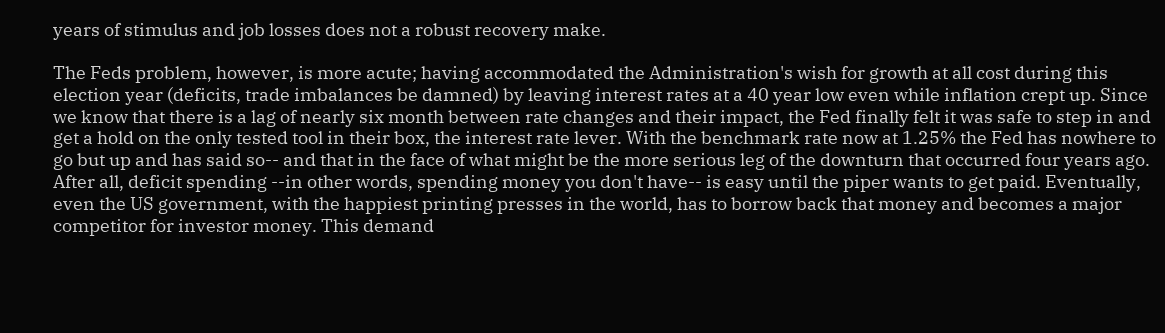years of stimulus and job losses does not a robust recovery make.

The Feds problem, however, is more acute; having accommodated the Administration's wish for growth at all cost during this election year (deficits, trade imbalances be damned) by leaving interest rates at a 40 year low even while inflation crept up. Since we know that there is a lag of nearly six month between rate changes and their impact, the Fed finally felt it was safe to step in and get a hold on the only tested tool in their box, the interest rate lever. With the benchmark rate now at 1.25% the Fed has nowhere to go but up and has said so-- and that in the face of what might be the more serious leg of the downturn that occurred four years ago. After all, deficit spending --in other words, spending money you don't have-- is easy until the piper wants to get paid. Eventually, even the US government, with the happiest printing presses in the world, has to borrow back that money and becomes a major competitor for investor money. This demand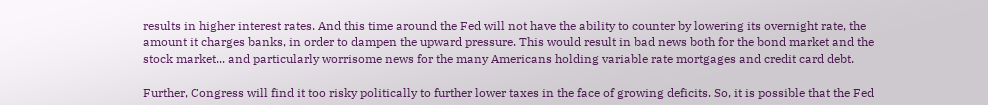results in higher interest rates. And this time around the Fed will not have the ability to counter by lowering its overnight rate, the amount it charges banks, in order to dampen the upward pressure. This would result in bad news both for the bond market and the stock market... and particularly worrisome news for the many Americans holding variable rate mortgages and credit card debt.

Further, Congress will find it too risky politically to further lower taxes in the face of growing deficits. So, it is possible that the Fed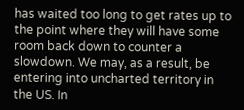has waited too long to get rates up to the point where they will have some room back down to counter a slowdown. We may, as a result, be entering into uncharted territory in the US. In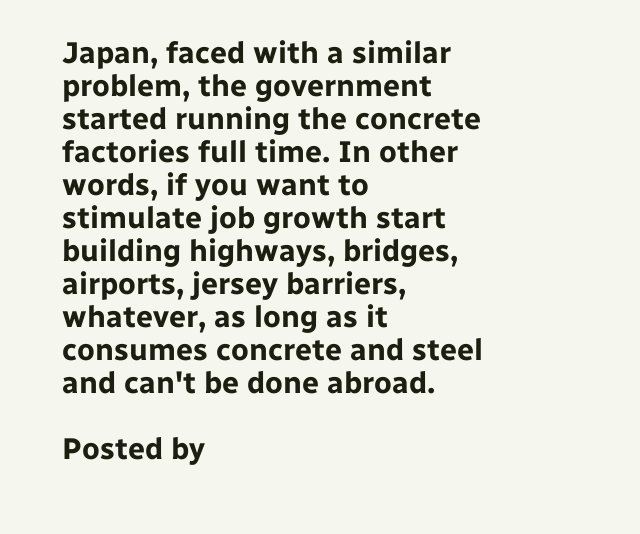Japan, faced with a similar problem, the government started running the concrete factories full time. In other words, if you want to stimulate job growth start building highways, bridges, airports, jersey barriers, whatever, as long as it consumes concrete and steel and can't be done abroad.

Posted by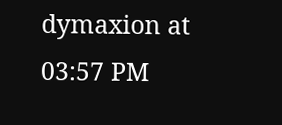dymaxion at 03:57 PM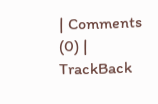| Comments (0) | TrackBack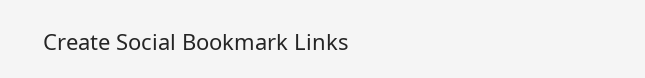Create Social Bookmark Links